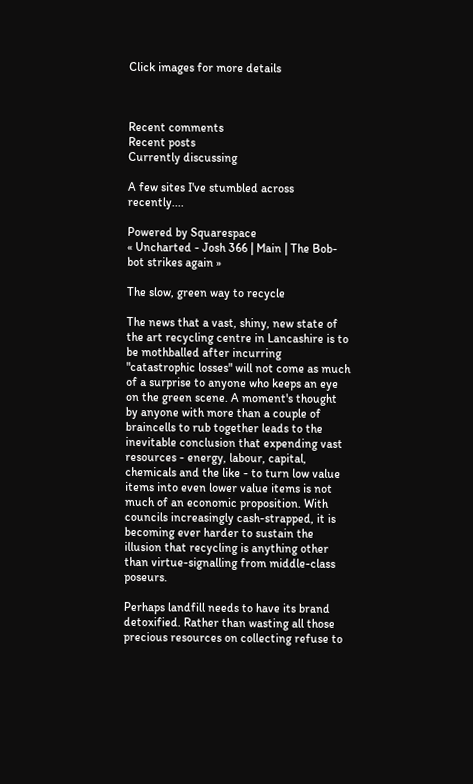Click images for more details



Recent comments
Recent posts
Currently discussing

A few sites I've stumbled across recently....

Powered by Squarespace
« Uncharted - Josh 366 | Main | The Bob-bot strikes again »

The slow, green way to recycle

The news that a vast, shiny, new state of the art recycling centre in Lancashire is to be mothballed after incurring "catastrophic losses" will not come as much of a surprise to anyone who keeps an eye on the green scene. A moment's thought by anyone with more than a couple of braincells to rub together leads to the inevitable conclusion that expending vast resources - energy, labour, capital, chemicals and the like - to turn low value items into even lower value items is not much of an economic proposition. With councils increasingly cash-strapped, it is becoming ever harder to sustain the illusion that recycling is anything other than virtue-signalling from middle-class poseurs.

Perhaps landfill needs to have its brand detoxified. Rather than wasting all those precious resources on collecting refuse to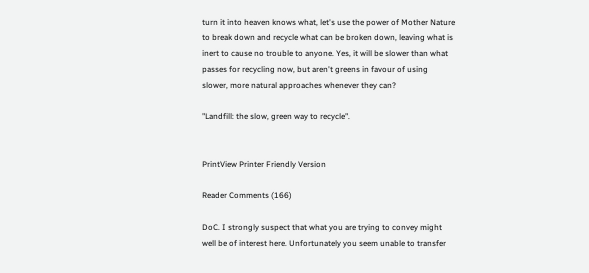turn it into heaven knows what, let's use the power of Mother Nature to break down and recycle what can be broken down, leaving what is inert to cause no trouble to anyone. Yes, it will be slower than what passes for recycling now, but aren't greens in favour of using slower, more natural approaches whenever they can?

"Landfill: the slow, green way to recycle".


PrintView Printer Friendly Version

Reader Comments (166)

DoC. I strongly suspect that what you are trying to convey might well be of interest here. Unfortunately you seem unable to transfer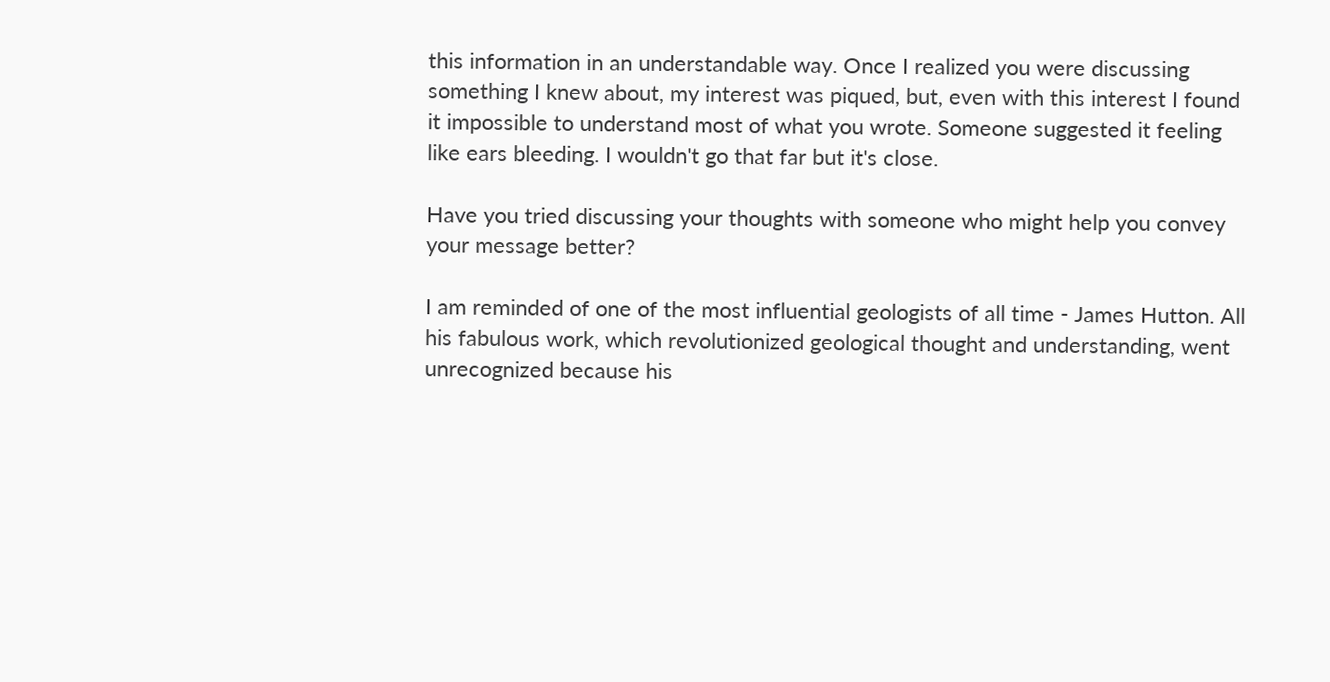this information in an understandable way. Once I realized you were discussing something I knew about, my interest was piqued, but, even with this interest I found it impossible to understand most of what you wrote. Someone suggested it feeling like ears bleeding. I wouldn't go that far but it's close.

Have you tried discussing your thoughts with someone who might help you convey your message better?

I am reminded of one of the most influential geologists of all time - James Hutton. All his fabulous work, which revolutionized geological thought and understanding, went unrecognized because his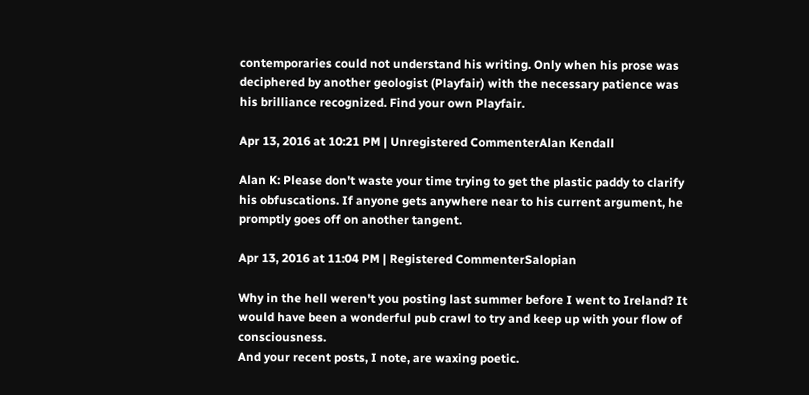contemporaries could not understand his writing. Only when his prose was deciphered by another geologist (Playfair) with the necessary patience was his brilliance recognized. Find your own Playfair.

Apr 13, 2016 at 10:21 PM | Unregistered CommenterAlan Kendall

Alan K: Please don't waste your time trying to get the plastic paddy to clarify his obfuscations. If anyone gets anywhere near to his current argument, he promptly goes off on another tangent.

Apr 13, 2016 at 11:04 PM | Registered CommenterSalopian

Why in the hell weren't you posting last summer before I went to Ireland? It would have been a wonderful pub crawl to try and keep up with your flow of consciousness.
And your recent posts, I note, are waxing poetic.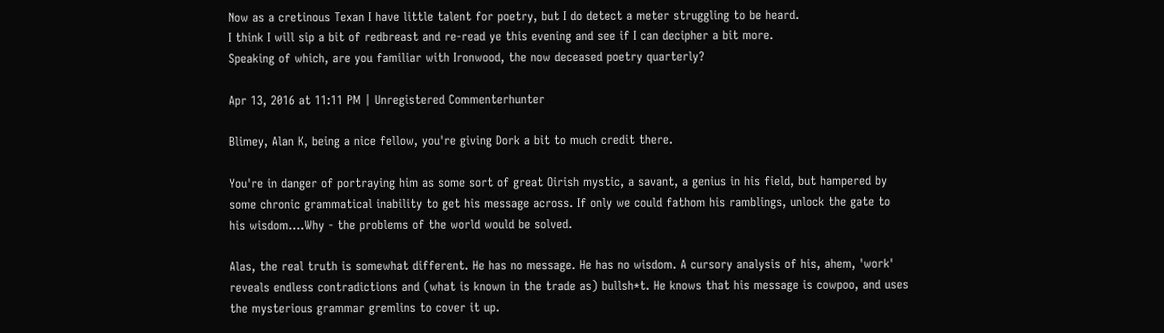Now as a cretinous Texan I have little talent for poetry, but I do detect a meter struggling to be heard.
I think I will sip a bit of redbreast and re-read ye this evening and see if I can decipher a bit more.
Speaking of which, are you familiar with Ironwood, the now deceased poetry quarterly?

Apr 13, 2016 at 11:11 PM | Unregistered Commenterhunter

Blimey, Alan K, being a nice fellow, you're giving Dork a bit to much credit there.

You're in danger of portraying him as some sort of great Oirish mystic, a savant, a genius in his field, but hampered by some chronic grammatical inability to get his message across. If only we could fathom his ramblings, unlock the gate to his wisdom....Why - the problems of the world would be solved.

Alas, the real truth is somewhat different. He has no message. He has no wisdom. A cursory analysis of his, ahem, 'work' reveals endless contradictions and (what is known in the trade as) bullsh*t. He knows that his message is cowpoo, and uses the mysterious grammar gremlins to cover it up.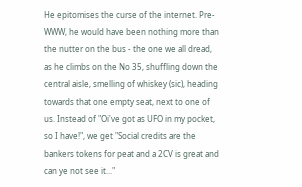He epitomises the curse of the internet. Pre-WWW, he would have been nothing more than the nutter on the bus - the one we all dread, as he climbs on the No 35, shuffling down the central aisle, smelling of whiskey (sic), heading towards that one empty seat, next to one of us. Instead of "Oi've got as UFO in my pocket, so I have!", we get "Social credits are the bankers tokens for peat and a 2CV is great and can ye not see it..."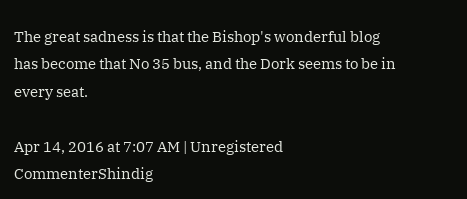The great sadness is that the Bishop's wonderful blog has become that No 35 bus, and the Dork seems to be in every seat.

Apr 14, 2016 at 7:07 AM | Unregistered CommenterShindig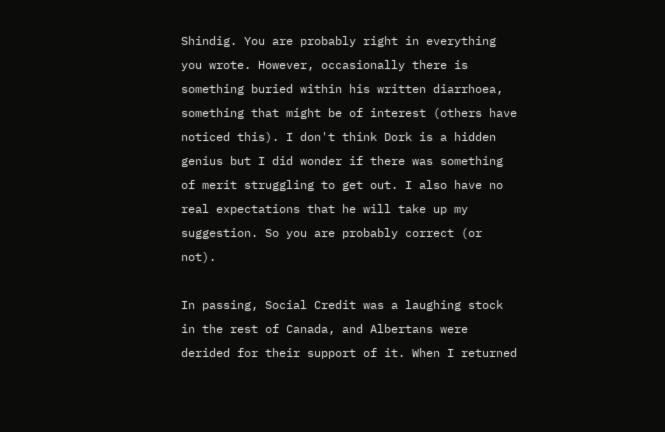Shindig. You are probably right in everything you wrote. However, occasionally there is something buried within his written diarrhoea, something that might be of interest (others have noticed this). I don't think Dork is a hidden genius but I did wonder if there was something of merit struggling to get out. I also have no real expectations that he will take up my suggestion. So you are probably correct (or not).

In passing, Social Credit was a laughing stock in the rest of Canada, and Albertans were derided for their support of it. When I returned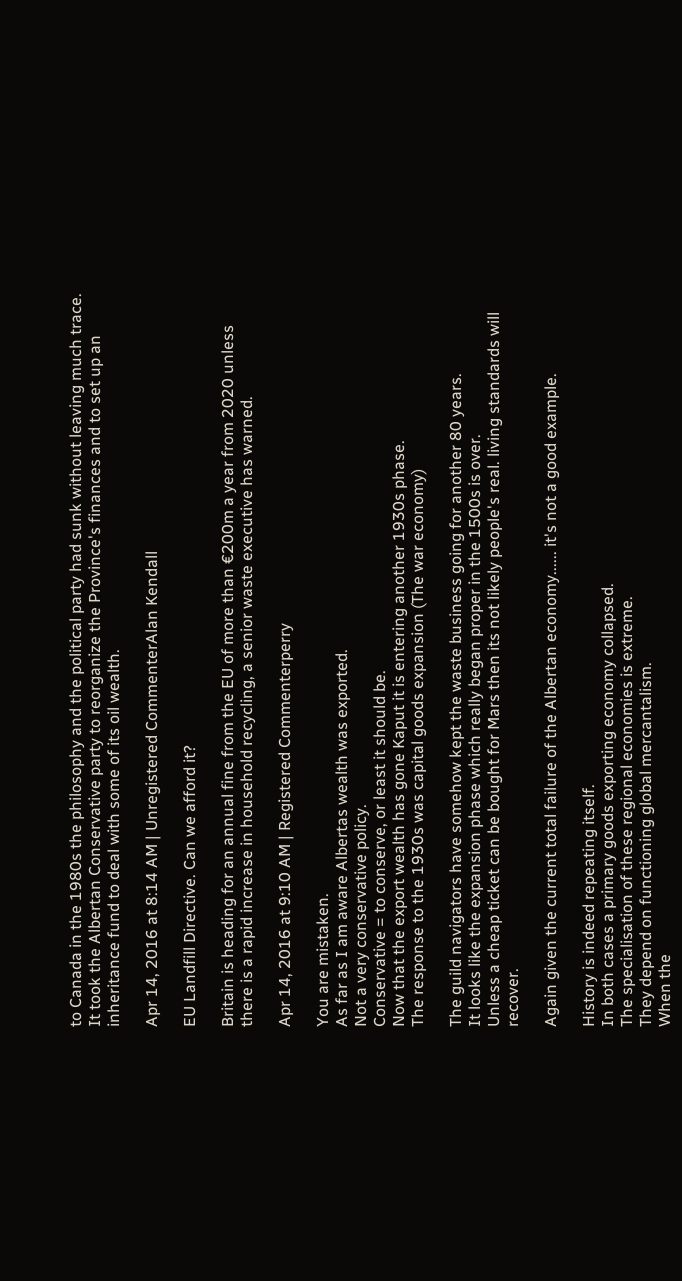to Canada in the 1980s the philosophy and the political party had sunk without leaving much trace. It took the Albertan Conservative party to reorganize the Province's finances and to set up an inheritance fund to deal with some of its oil wealth.

Apr 14, 2016 at 8:14 AM | Unregistered CommenterAlan Kendall

EU Landfill Directive. Can we afford it?

Britain is heading for an annual fine from the EU of more than €200m a year from 2020 unless there is a rapid increase in household recycling, a senior waste executive has warned.

Apr 14, 2016 at 9:10 AM | Registered Commenterperry

You are mistaken.
As far as I am aware Albertas wealth was exported.
Not a very conservative policy.
Conservative = to conserve, or least it should be.
Now that the export wealth has gone Kaput it is entering another 1930s phase.
The response to the 1930s was capital goods expansion (The war economy)

The guild navigators have somehow kept the waste business going for another 80 years.
It looks like the expansion phase which really began proper in the 1500s is over.
Unless a cheap ticket can be bought for Mars then its not likely people's real. living standards will recover.

Again given the current total failure of the Albertan economy...... it's not a good example.

History is indeed repeating itself.
In both cases a primary goods exporting economy collapsed.
The specialisation of these regional economies is extreme.
They depend on functioning global mercantalism.
When the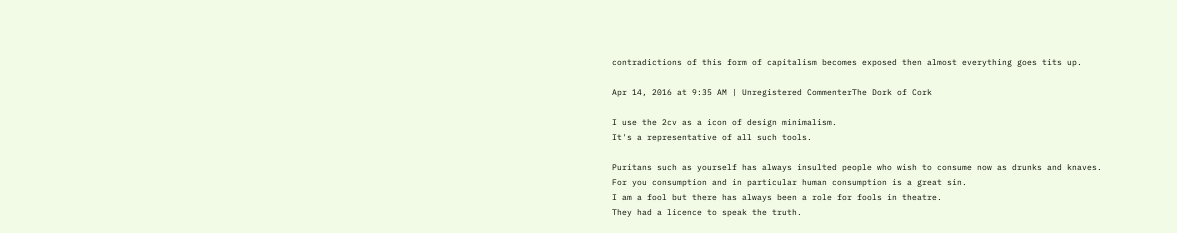contradictions of this form of capitalism becomes exposed then almost everything goes tits up.

Apr 14, 2016 at 9:35 AM | Unregistered CommenterThe Dork of Cork

I use the 2cv as a icon of design minimalism.
It's a representative of all such tools.

Puritans such as yourself has always insulted people who wish to consume now as drunks and knaves.
For you consumption and in particular human consumption is a great sin.
I am a fool but there has always been a role for fools in theatre.
They had a licence to speak the truth.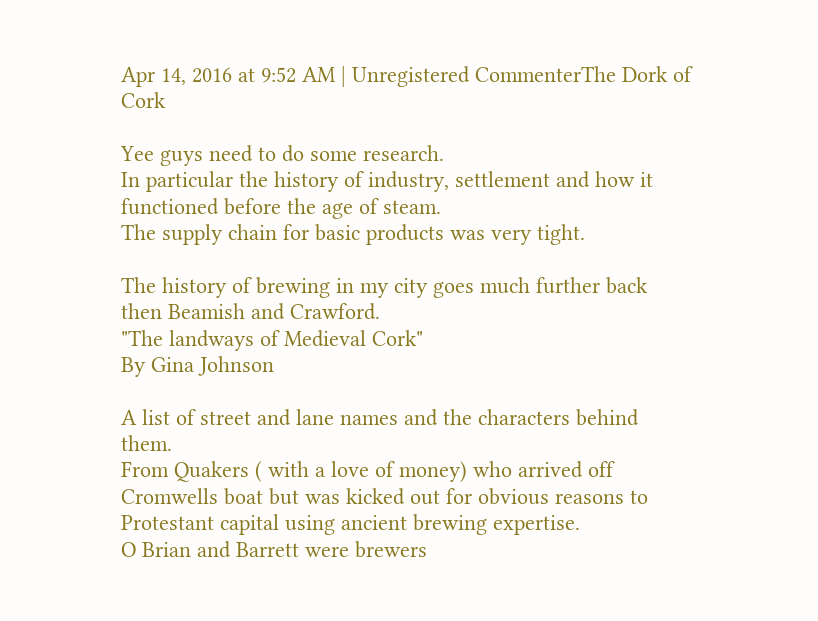Apr 14, 2016 at 9:52 AM | Unregistered CommenterThe Dork of Cork

Yee guys need to do some research.
In particular the history of industry, settlement and how it functioned before the age of steam.
The supply chain for basic products was very tight.

The history of brewing in my city goes much further back then Beamish and Crawford.
"The landways of Medieval Cork"
By Gina Johnson

A list of street and lane names and the characters behind them.
From Quakers ( with a love of money) who arrived off Cromwells boat but was kicked out for obvious reasons to Protestant capital using ancient brewing expertise.
O Brian and Barrett were brewers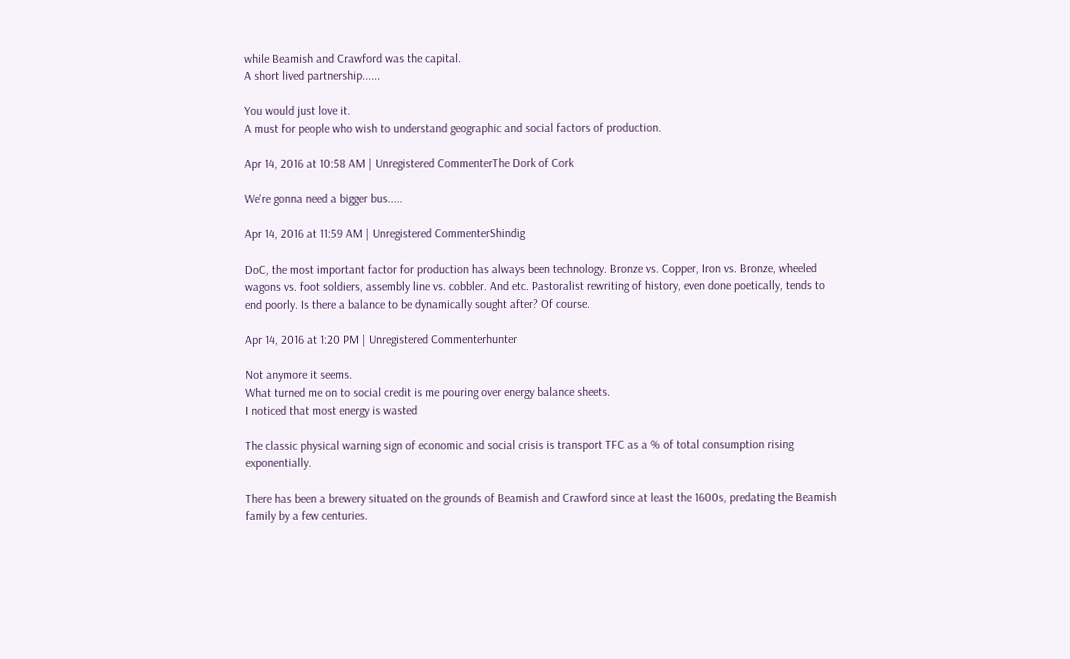while Beamish and Crawford was the capital.
A short lived partnership......

You would just love it.
A must for people who wish to understand geographic and social factors of production.

Apr 14, 2016 at 10:58 AM | Unregistered CommenterThe Dork of Cork

We're gonna need a bigger bus.....

Apr 14, 2016 at 11:59 AM | Unregistered CommenterShindig

DoC, the most important factor for production has always been technology. Bronze vs. Copper, Iron vs. Bronze, wheeled wagons vs. foot soldiers, assembly line vs. cobbler. And etc. Pastoralist rewriting of history, even done poetically, tends to end poorly. Is there a balance to be dynamically sought after? Of course.

Apr 14, 2016 at 1:20 PM | Unregistered Commenterhunter

Not anymore it seems.
What turned me on to social credit is me pouring over energy balance sheets.
I noticed that most energy is wasted

The classic physical warning sign of economic and social crisis is transport TFC as a % of total consumption rising exponentially.

There has been a brewery situated on the grounds of Beamish and Crawford since at least the 1600s, predating the Beamish family by a few centuries.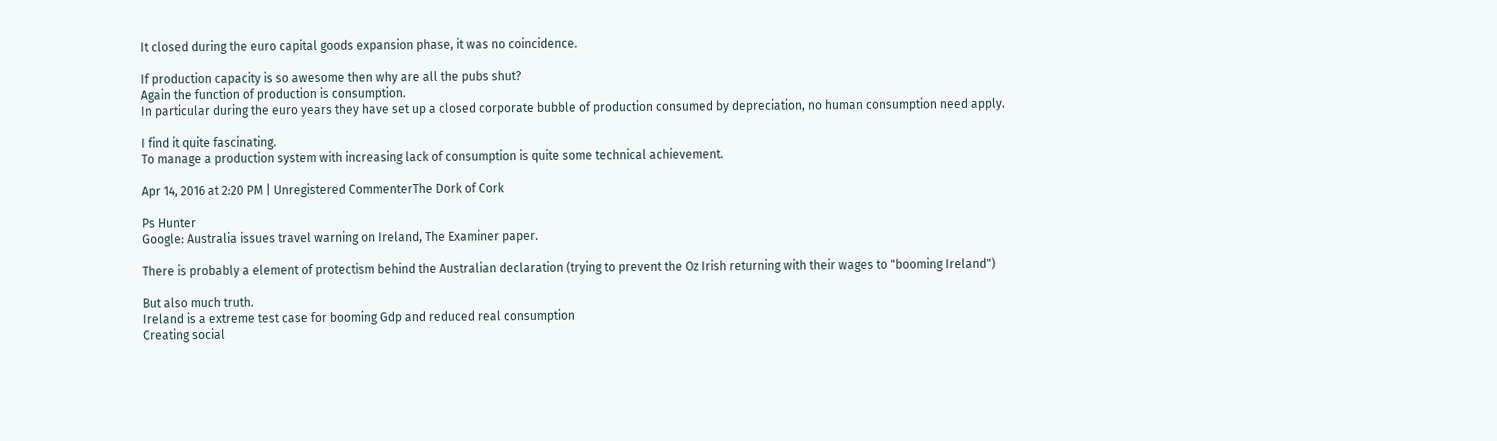It closed during the euro capital goods expansion phase, it was no coincidence.

If production capacity is so awesome then why are all the pubs shut?
Again the function of production is consumption.
In particular during the euro years they have set up a closed corporate bubble of production consumed by depreciation, no human consumption need apply.

I find it quite fascinating.
To manage a production system with increasing lack of consumption is quite some technical achievement.

Apr 14, 2016 at 2:20 PM | Unregistered CommenterThe Dork of Cork

Ps Hunter
Google: Australia issues travel warning on Ireland, The Examiner paper.

There is probably a element of protectism behind the Australian declaration (trying to prevent the Oz Irish returning with their wages to "booming Ireland")

But also much truth.
Ireland is a extreme test case for booming Gdp and reduced real consumption
Creating social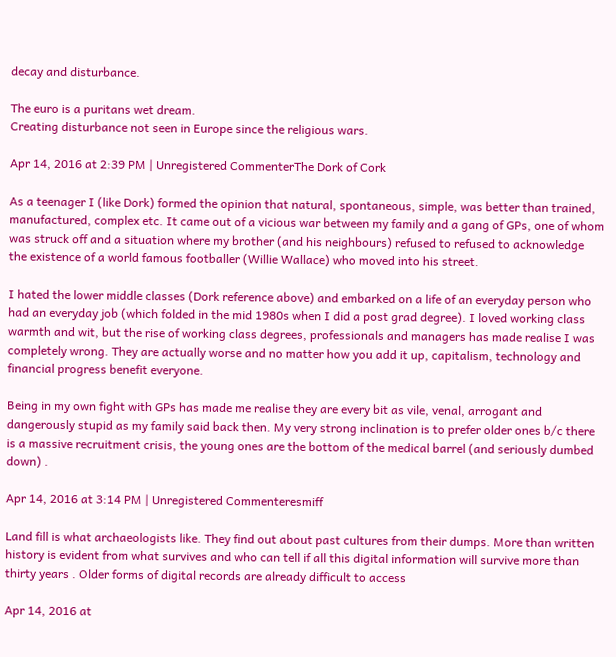decay and disturbance.

The euro is a puritans wet dream.
Creating disturbance not seen in Europe since the religious wars.

Apr 14, 2016 at 2:39 PM | Unregistered CommenterThe Dork of Cork

As a teenager I (like Dork) formed the opinion that natural, spontaneous, simple, was better than trained, manufactured, complex etc. It came out of a vicious war between my family and a gang of GPs, one of whom was struck off and a situation where my brother (and his neighbours) refused to refused to acknowledge the existence of a world famous footballer (Willie Wallace) who moved into his street.

I hated the lower middle classes (Dork reference above) and embarked on a life of an everyday person who had an everyday job (which folded in the mid 1980s when I did a post grad degree). I loved working class warmth and wit, but the rise of working class degrees, professionals and managers has made realise I was completely wrong. They are actually worse and no matter how you add it up, capitalism, technology and financial progress benefit everyone.

Being in my own fight with GPs has made me realise they are every bit as vile, venal, arrogant and dangerously stupid as my family said back then. My very strong inclination is to prefer older ones b/c there is a massive recruitment crisis, the young ones are the bottom of the medical barrel (and seriously dumbed down) .

Apr 14, 2016 at 3:14 PM | Unregistered Commenteresmiff

Land fill is what archaeologists like. They find out about past cultures from their dumps. More than written history is evident from what survives and who can tell if all this digital information will survive more than thirty years . Older forms of digital records are already difficult to access

Apr 14, 2016 at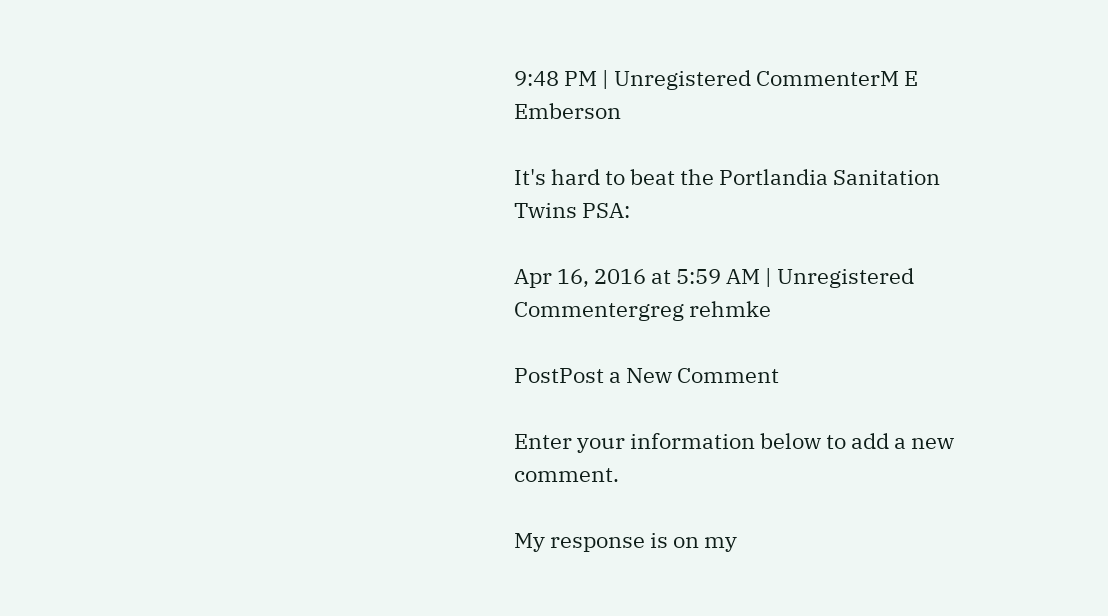9:48 PM | Unregistered CommenterM E Emberson

It's hard to beat the Portlandia Sanitation Twins PSA:

Apr 16, 2016 at 5:59 AM | Unregistered Commentergreg rehmke

PostPost a New Comment

Enter your information below to add a new comment.

My response is on my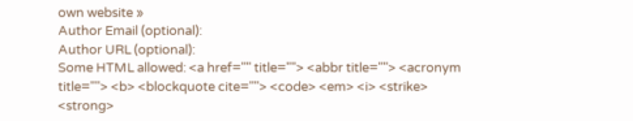own website »
Author Email (optional):
Author URL (optional):
Some HTML allowed: <a href="" title=""> <abbr title=""> <acronym title=""> <b> <blockquote cite=""> <code> <em> <i> <strike> <strong>